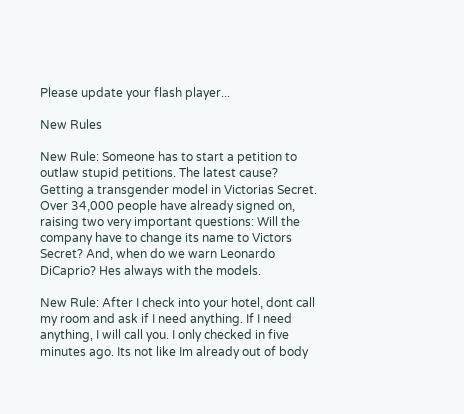Please update your flash player...

New Rules

New Rule: Someone has to start a petition to outlaw stupid petitions. The latest cause? Getting a transgender model in Victorias Secret. Over 34,000 people have already signed on, raising two very important questions: Will the company have to change its name to Victors Secret? And, when do we warn Leonardo DiCaprio? Hes always with the models.

New Rule: After I check into your hotel, dont call my room and ask if I need anything. If I need anything, I will call you. I only checked in five minutes ago. Its not like Im already out of body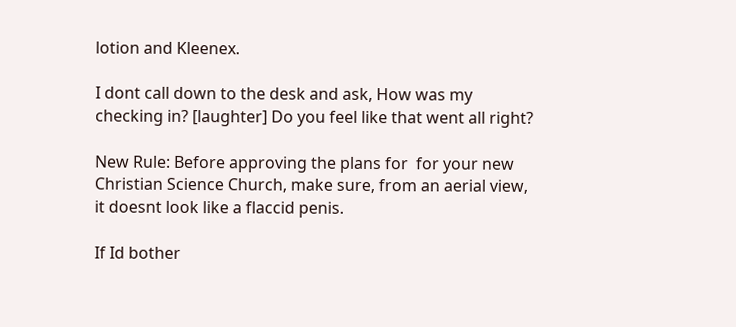lotion and Kleenex.

I dont call down to the desk and ask, How was my checking in? [laughter] Do you feel like that went all right?

New Rule: Before approving the plans for  for your new Christian Science Church, make sure, from an aerial view, it doesnt look like a flaccid penis.

If Id bother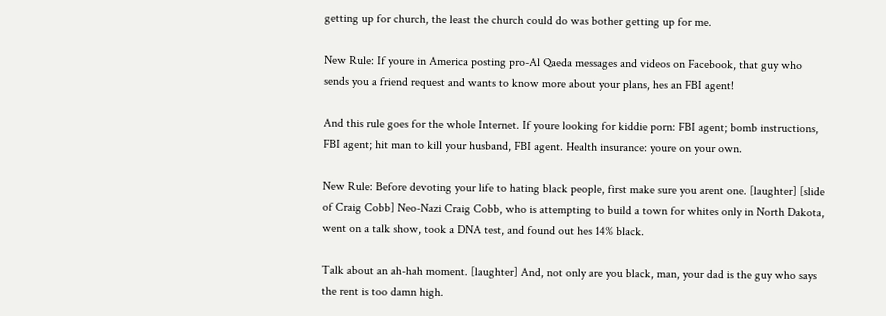getting up for church, the least the church could do was bother getting up for me.

New Rule: If youre in America posting pro-Al Qaeda messages and videos on Facebook, that guy who sends you a friend request and wants to know more about your plans, hes an FBI agent!

And this rule goes for the whole Internet. If youre looking for kiddie porn: FBI agent; bomb instructions, FBI agent; hit man to kill your husband, FBI agent. Health insurance: youre on your own.

New Rule: Before devoting your life to hating black people, first make sure you arent one. [laughter] [slide of Craig Cobb] Neo-Nazi Craig Cobb, who is attempting to build a town for whites only in North Dakota, went on a talk show, took a DNA test, and found out hes 14% black.

Talk about an ah-hah moment. [laughter] And, not only are you black, man, your dad is the guy who says the rent is too damn high.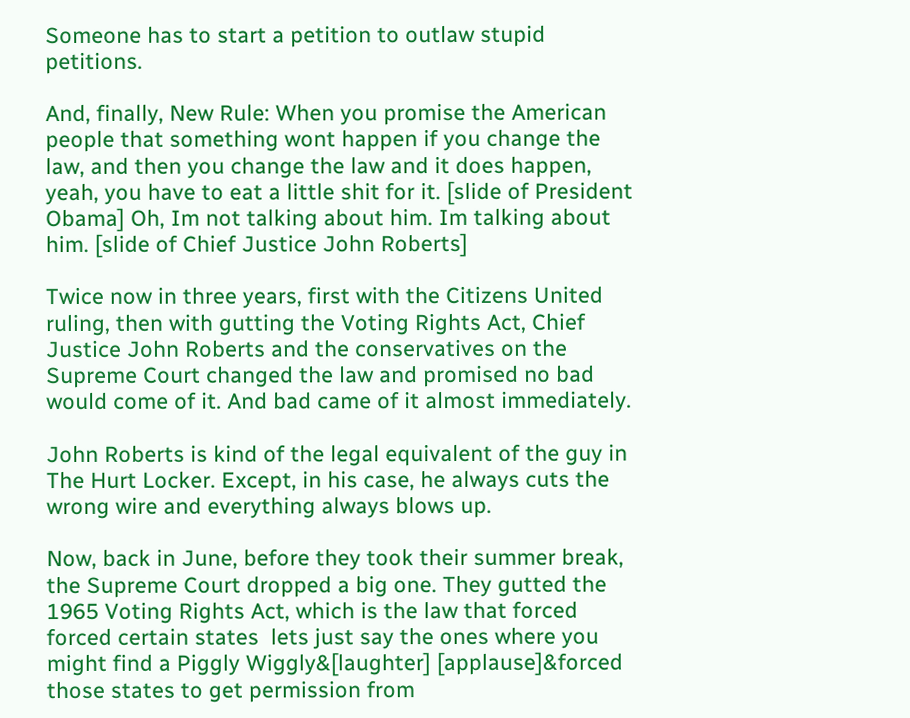Someone has to start a petition to outlaw stupid petitions.

And, finally, New Rule: When you promise the American people that something wont happen if you change the law, and then you change the law and it does happen, yeah, you have to eat a little shit for it. [slide of President Obama] Oh, Im not talking about him. Im talking about him. [slide of Chief Justice John Roberts]

Twice now in three years, first with the Citizens United ruling, then with gutting the Voting Rights Act, Chief Justice John Roberts and the conservatives on the Supreme Court changed the law and promised no bad would come of it. And bad came of it almost immediately.

John Roberts is kind of the legal equivalent of the guy in The Hurt Locker. Except, in his case, he always cuts the wrong wire and everything always blows up.

Now, back in June, before they took their summer break, the Supreme Court dropped a big one. They gutted the 1965 Voting Rights Act, which is the law that forced  forced certain states  lets just say the ones where you might find a Piggly Wiggly&[laughter] [applause]&forced those states to get permission from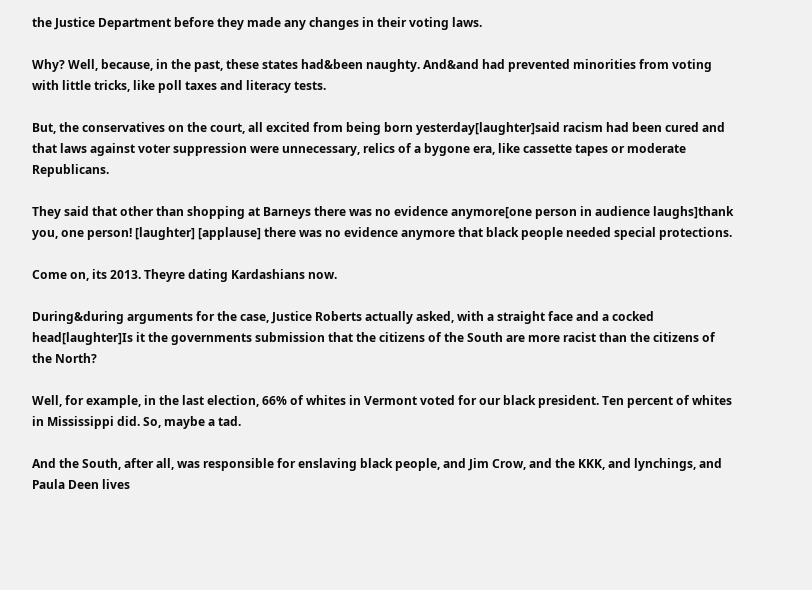the Justice Department before they made any changes in their voting laws.

Why? Well, because, in the past, these states had&been naughty. And&and had prevented minorities from voting with little tricks, like poll taxes and literacy tests.

But, the conservatives on the court, all excited from being born yesterday[laughter]said racism had been cured and that laws against voter suppression were unnecessary, relics of a bygone era, like cassette tapes or moderate Republicans.

They said that other than shopping at Barneys there was no evidence anymore[one person in audience laughs]thank you, one person! [laughter] [applause] there was no evidence anymore that black people needed special protections.

Come on, its 2013. Theyre dating Kardashians now.

During&during arguments for the case, Justice Roberts actually asked, with a straight face and a cocked head[laughter]Is it the governments submission that the citizens of the South are more racist than the citizens of the North?

Well, for example, in the last election, 66% of whites in Vermont voted for our black president. Ten percent of whites in Mississippi did. So, maybe a tad.

And the South, after all, was responsible for enslaving black people, and Jim Crow, and the KKK, and lynchings, and Paula Deen lives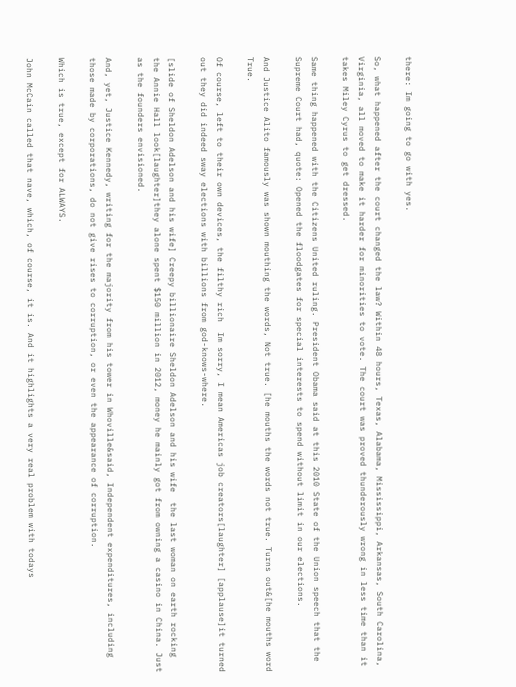there: Im going to go with yes.

So, what happened after the court changed the law? Within 48 hours, Texas, Alabama, Mississippi, Arkansas, South Carolina, Virginia, all moved to make it harder for minorities to vote. The court was proved thunderously wrong in less time than it takes Miley Cyrus to get dressed.

Same thing happened with the Citizens United ruling. President Obama said at this 2010 State of the Union speech that the Supreme Court had, quote: Opened the floodgates for special interests to spend without limit in our elections.

And Justice Alito famously was shown mouthing the words, Not true. [he mouths the words not true. Turns out&[he mouths word True.

Of course, left to their own devices, the filthy rich  Im sorry, I mean Americas job creators[laughter] [applause]it turned out they did indeed sway elections with billions from god-knows-where.

[slide of Sheldon Adelson and his wife] Creepy billionaire Sheldon Adelson and his wife  the last woman on earth rocking the Annie Hall look[laughter]they alone spent $150 million in 2012, money he mainly got from owning a casino in China. Just as the founders envisioned.

And, yet, Justice Kennedy, writing for the majority from his tower in Whoville&said, Independent expenditures, including those made by corporations, do not give rises to corruption, or even the appearance of corruption.

Which is true, except for ALWAYS.

John McCain called that nave, which, of course, it is. And it highlights a very real problem with todays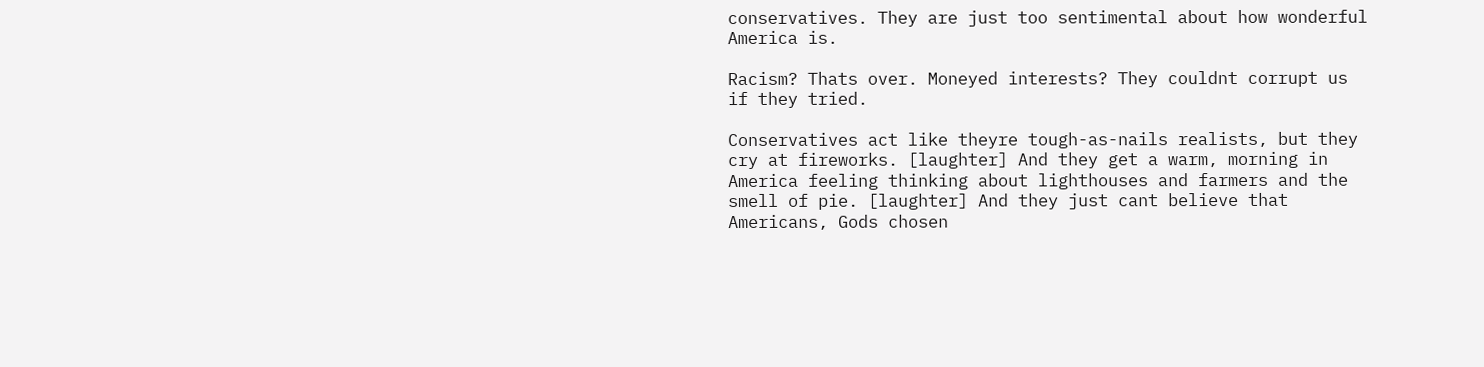conservatives. They are just too sentimental about how wonderful America is.

Racism? Thats over. Moneyed interests? They couldnt corrupt us if they tried.

Conservatives act like theyre tough-as-nails realists, but they cry at fireworks. [laughter] And they get a warm, morning in America feeling thinking about lighthouses and farmers and the smell of pie. [laughter] And they just cant believe that Americans, Gods chosen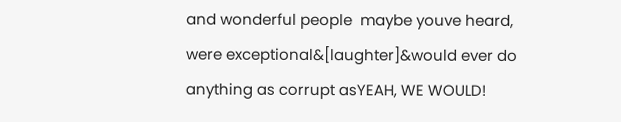and wonderful people  maybe youve heard, were exceptional&[laughter]&would ever do anything as corrupt asYEAH, WE WOULD!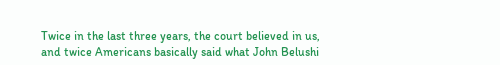Twice in the last three years, the court believed in us, and twice Americans basically said what John Belushi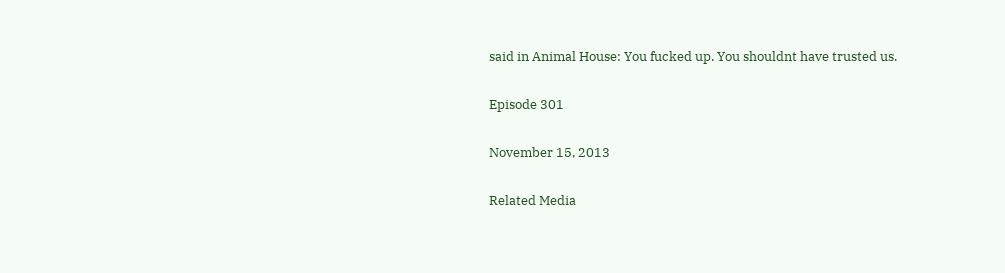said in Animal House: You fucked up. You shouldnt have trusted us.

Episode 301

November 15, 2013

Related Media